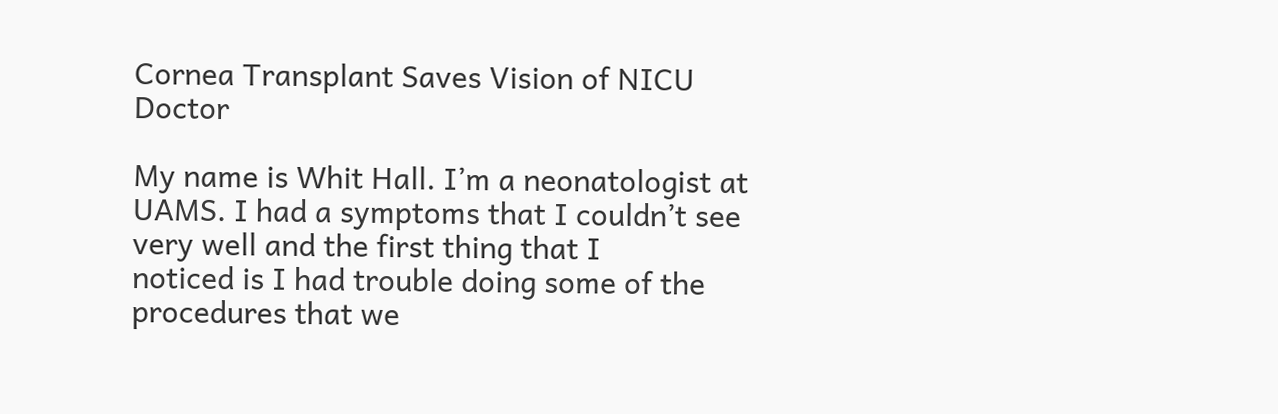Cornea Transplant Saves Vision of NICU Doctor

My name is Whit Hall. I’m a neonatologist at UAMS. I had a symptoms that I couldn’t see very well and the first thing that I
noticed is I had trouble doing some of the procedures that we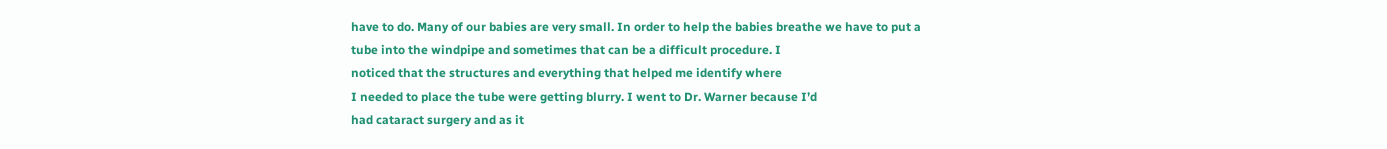have to do. Many of our babies are very small. In order to help the babies breathe we have to put a
tube into the windpipe and sometimes that can be a difficult procedure. I
noticed that the structures and everything that helped me identify where
I needed to place the tube were getting blurry. I went to Dr. Warner because I’d
had cataract surgery and as it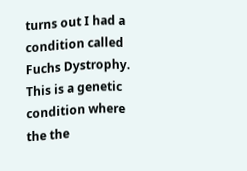turns out I had a condition called Fuchs Dystrophy. This is a genetic condition where the the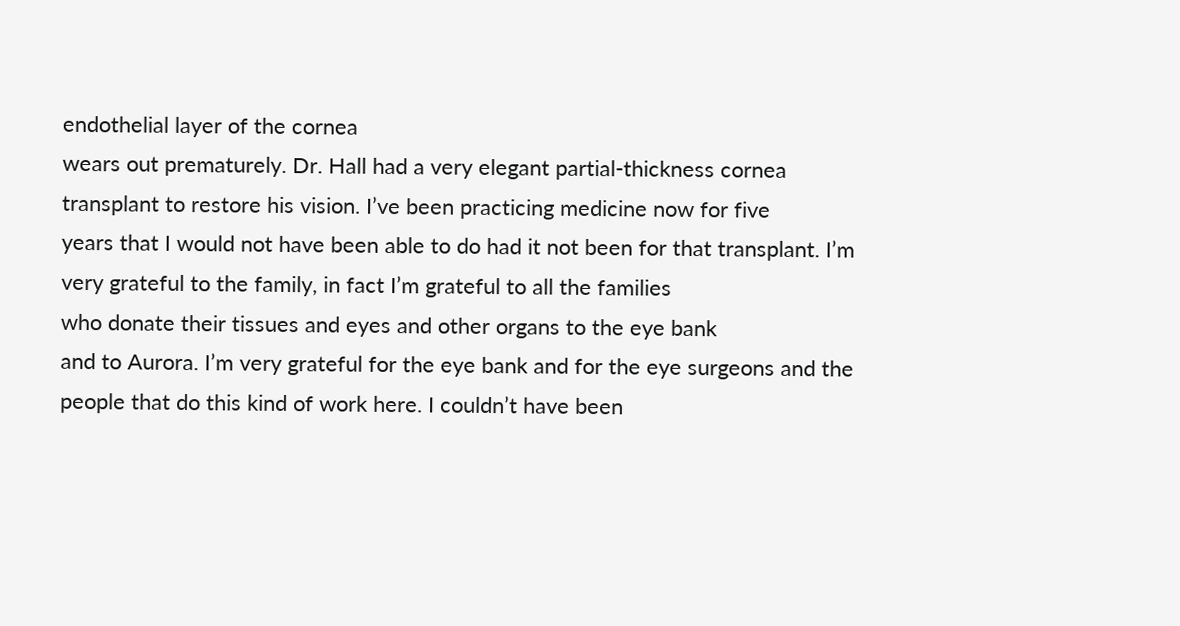endothelial layer of the cornea
wears out prematurely. Dr. Hall had a very elegant partial-thickness cornea
transplant to restore his vision. I’ve been practicing medicine now for five
years that I would not have been able to do had it not been for that transplant. I’m
very grateful to the family, in fact I’m grateful to all the families
who donate their tissues and eyes and other organs to the eye bank
and to Aurora. I’m very grateful for the eye bank and for the eye surgeons and the people that do this kind of work here. I couldn’t have been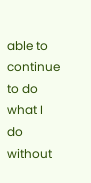able to continue to do what I do without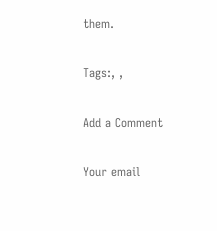them.

Tags:, ,

Add a Comment

Your email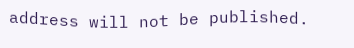address will not be published.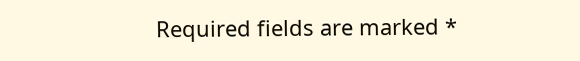Required fields are marked *